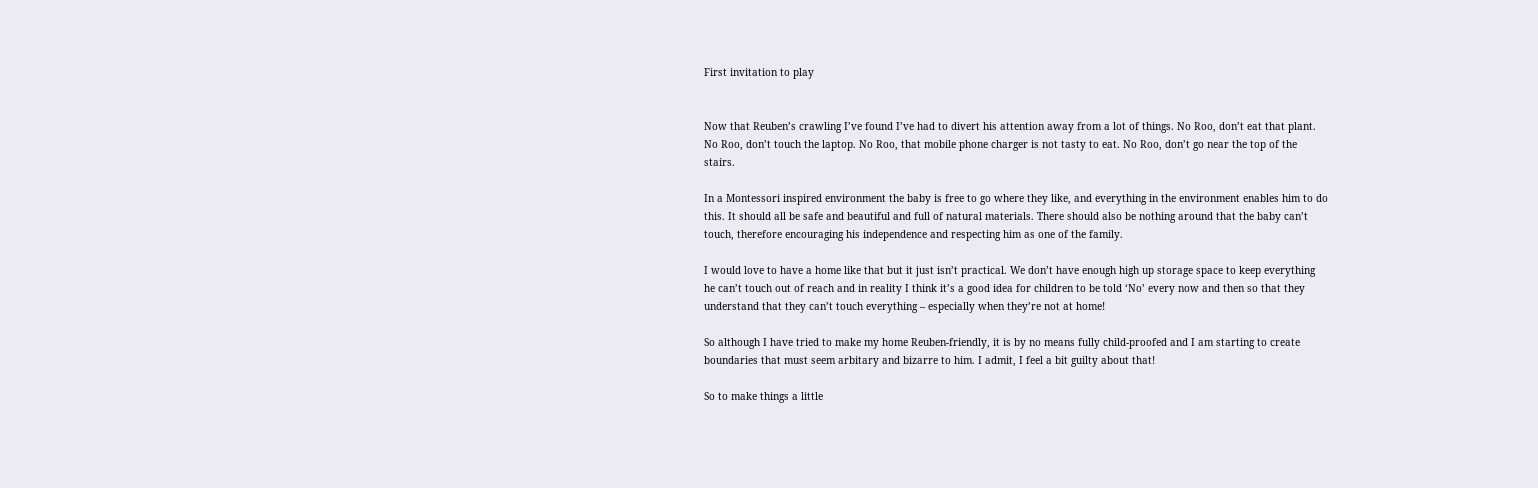First invitation to play


Now that Reuben’s crawling I’ve found I’ve had to divert his attention away from a lot of things. No Roo, don’t eat that plant. No Roo, don’t touch the laptop. No Roo, that mobile phone charger is not tasty to eat. No Roo, don’t go near the top of the stairs.

In a Montessori inspired environment the baby is free to go where they like, and everything in the environment enables him to do this. It should all be safe and beautiful and full of natural materials. There should also be nothing around that the baby can’t touch, therefore encouraging his independence and respecting him as one of the family.

I would love to have a home like that but it just isn’t practical. We don’t have enough high up storage space to keep everything he can’t touch out of reach and in reality I think it’s a good idea for children to be told ‘No’ every now and then so that they understand that they can’t touch everything – especially when they’re not at home!

So although I have tried to make my home Reuben-friendly, it is by no means fully child-proofed and I am starting to create boundaries that must seem arbitary and bizarre to him. I admit, I feel a bit guilty about that!

So to make things a little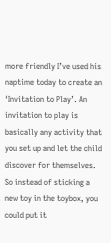more friendly I’ve used his naptime today to create an ‘Invitation to Play’. An invitation to play is basically any activity that you set up and let the child discover for themselves. So instead of sticking a new toy in the toybox, you could put it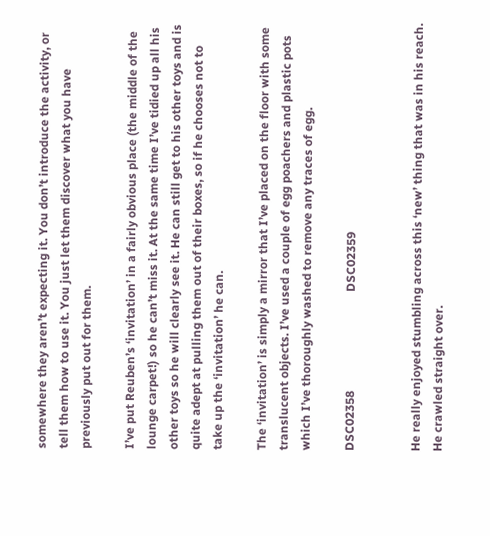somewhere they aren’t expecting it. You don’t introduce the activity, or tell them how to use it. You just let them discover what you have previously put out for them.

I’ve put Reuben’s ‘invitation’ in a fairly obvious place (the middle of the lounge carpet!) so he can’t miss it. At the same time I’ve tidied up all his other toys so he will clearly see it. He can still get to his other toys and is quite adept at pulling them out of their boxes, so if he chooses not to take up the ‘invitation’ he can.

The ‘invitation’ is simply a mirror that I’ve placed on the floor with some translucent objects. I’ve used a couple of egg poachers and plastic pots which I’ve thoroughly washed to remove any traces of egg.

DSC02358                                 DSC02359


He really enjoyed stumbling across this ‘new’ thing that was in his reach.  He crawled straight over.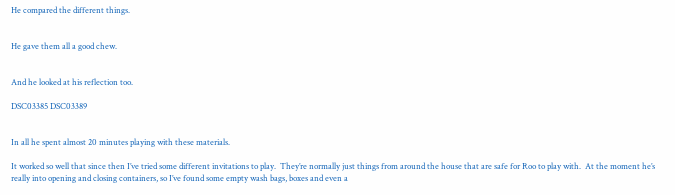He compared the different things.


He gave them all a good chew.


And he looked at his reflection too.

DSC03385 DSC03389


In all he spent almost 20 minutes playing with these materials.

It worked so well that since then I’ve tried some different invitations to play.  They’re normally just things from around the house that are safe for Roo to play with.  At the moment he’s really into opening and closing containers, so I’ve found some empty wash bags, boxes and even a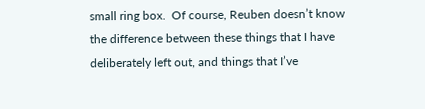small ring box.  Of course, Reuben doesn’t know the difference between these things that I have deliberately left out, and things that I’ve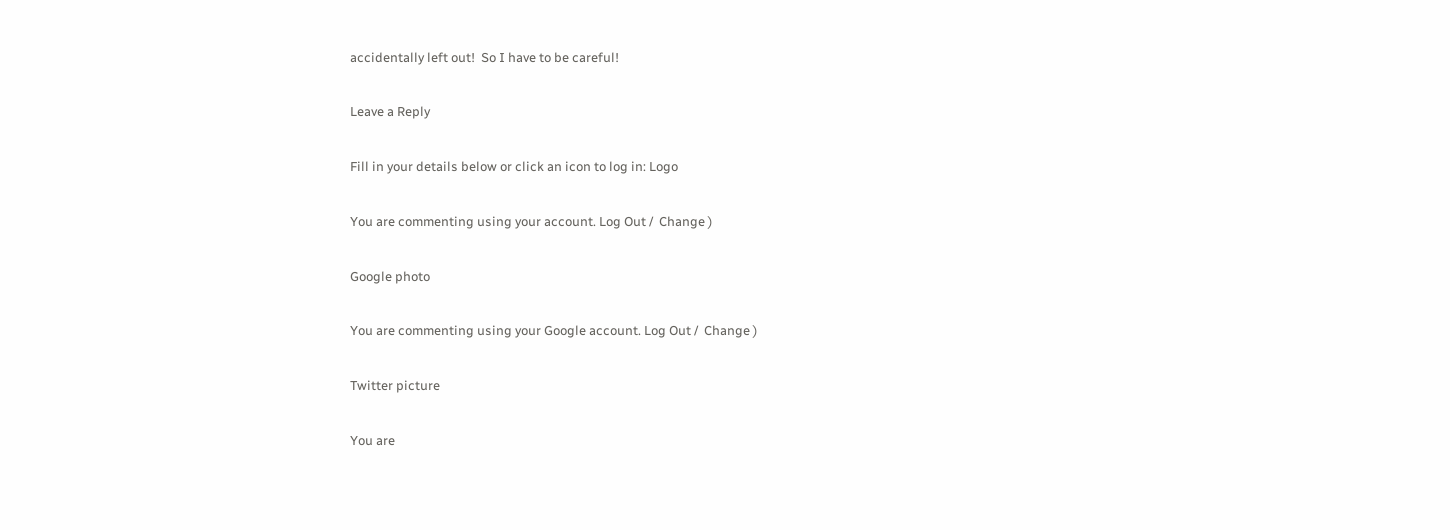accidentally left out!  So I have to be careful!

Leave a Reply

Fill in your details below or click an icon to log in: Logo

You are commenting using your account. Log Out /  Change )

Google photo

You are commenting using your Google account. Log Out /  Change )

Twitter picture

You are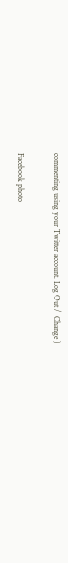commenting using your Twitter account. Log Out /  Change )

Facebook photo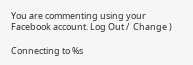You are commenting using your Facebook account. Log Out /  Change )

Connecting to %s